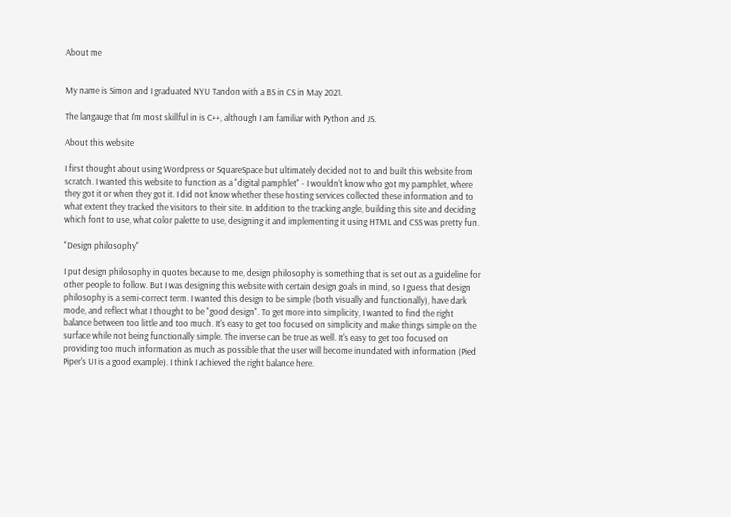About me


My name is Simon and I graduated NYU Tandon with a BS in CS in May 2021.

The langauge that I'm most skillful in is C++, although I am familiar with Python and JS.

About this website

I first thought about using Wordpress or SquareSpace but ultimately decided not to and built this website from scratch. I wanted this website to function as a "digital pamphlet" - I wouldn't know who got my pamphlet, where they got it or when they got it. I did not know whether these hosting services collected these information and to what extent they tracked the visitors to their site. In addition to the tracking angle, building this site and deciding which font to use, what color palette to use, designing it and implementing it using HTML and CSS was pretty fun.

"Design philosophy"

I put design philosophy in quotes because to me, design philosophy is something that is set out as a guideline for other people to follow. But I was designing this website with certain design goals in mind, so I guess that design philosophy is a semi-correct term. I wanted this design to be simple (both visually and functionally), have dark mode, and reflect what I thought to be "good design". To get more into simplicity, I wanted to find the right balance between too little and too much. It's easy to get too focused on simplicity and make things simple on the surface while not being functionally simple. The inverse can be true as well. It's easy to get too focused on providing too much information as much as possible that the user will become inundated with information (Pied Piper's UI is a good example). I think I achieved the right balance here.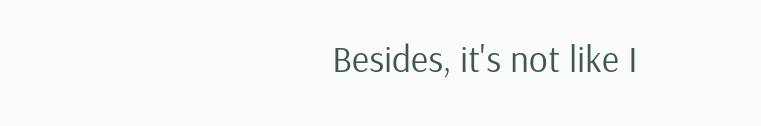Besides, it's not like I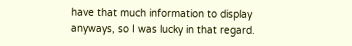have that much information to display anyways, so I was lucky in that regard.